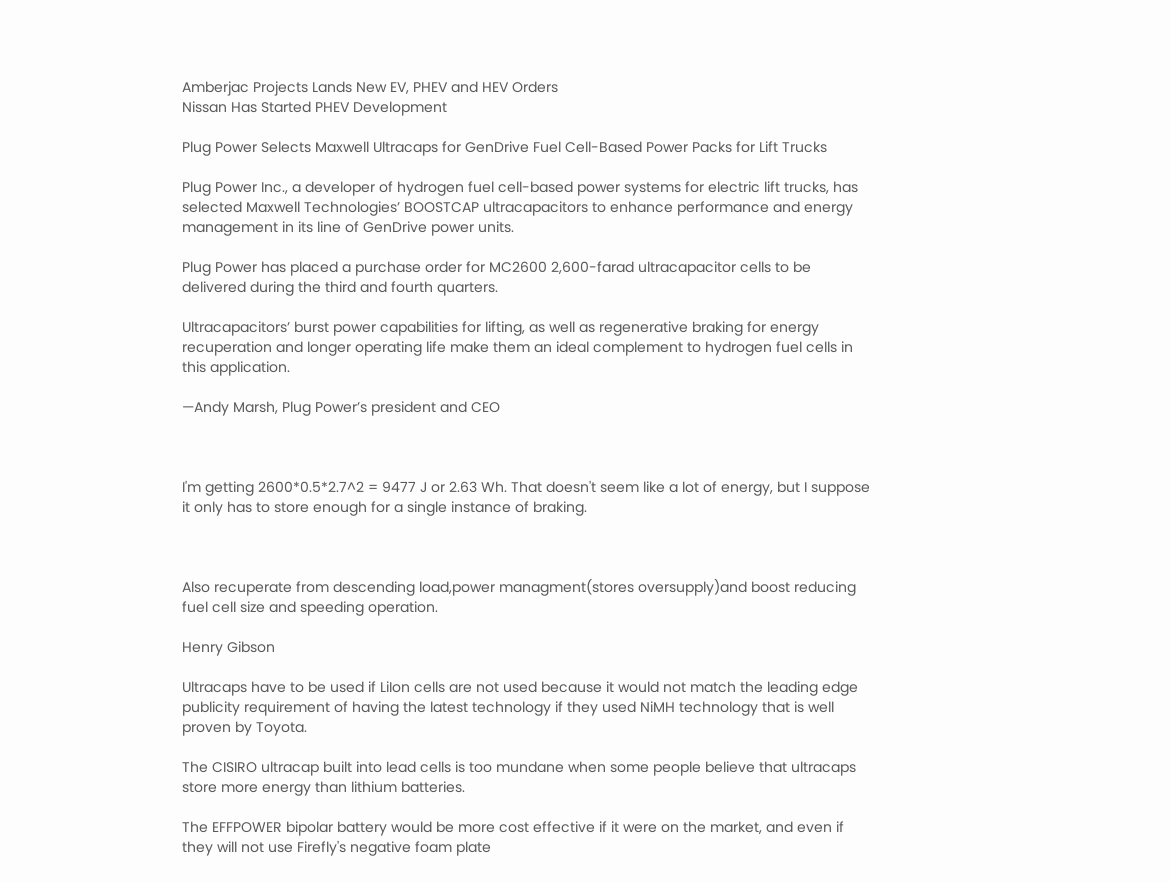Amberjac Projects Lands New EV, PHEV and HEV Orders
Nissan Has Started PHEV Development

Plug Power Selects Maxwell Ultracaps for GenDrive Fuel Cell-Based Power Packs for Lift Trucks

Plug Power Inc., a developer of hydrogen fuel cell-based power systems for electric lift trucks, has selected Maxwell Technologies’ BOOSTCAP ultracapacitors to enhance performance and energy management in its line of GenDrive power units.

Plug Power has placed a purchase order for MC2600 2,600-farad ultracapacitor cells to be delivered during the third and fourth quarters.

Ultracapacitors’ burst power capabilities for lifting, as well as regenerative braking for energy recuperation and longer operating life make them an ideal complement to hydrogen fuel cells in this application.

—Andy Marsh, Plug Power’s president and CEO



I'm getting 2600*0.5*2.7^2 = 9477 J or 2.63 Wh. That doesn't seem like a lot of energy, but I suppose it only has to store enough for a single instance of braking.



Also recuperate from descending load,power managment(stores oversupply)and boost reducing fuel cell size and speeding operation.

Henry Gibson

Ultracaps have to be used if LiIon cells are not used because it would not match the leading edge publicity requirement of having the latest technology if they used NiMH technology that is well proven by Toyota.

The CISIRO ultracap built into lead cells is too mundane when some people believe that ultracaps store more energy than lithium batteries.

The EFFPOWER bipolar battery would be more cost effective if it were on the market, and even if they will not use Firefly's negative foam plate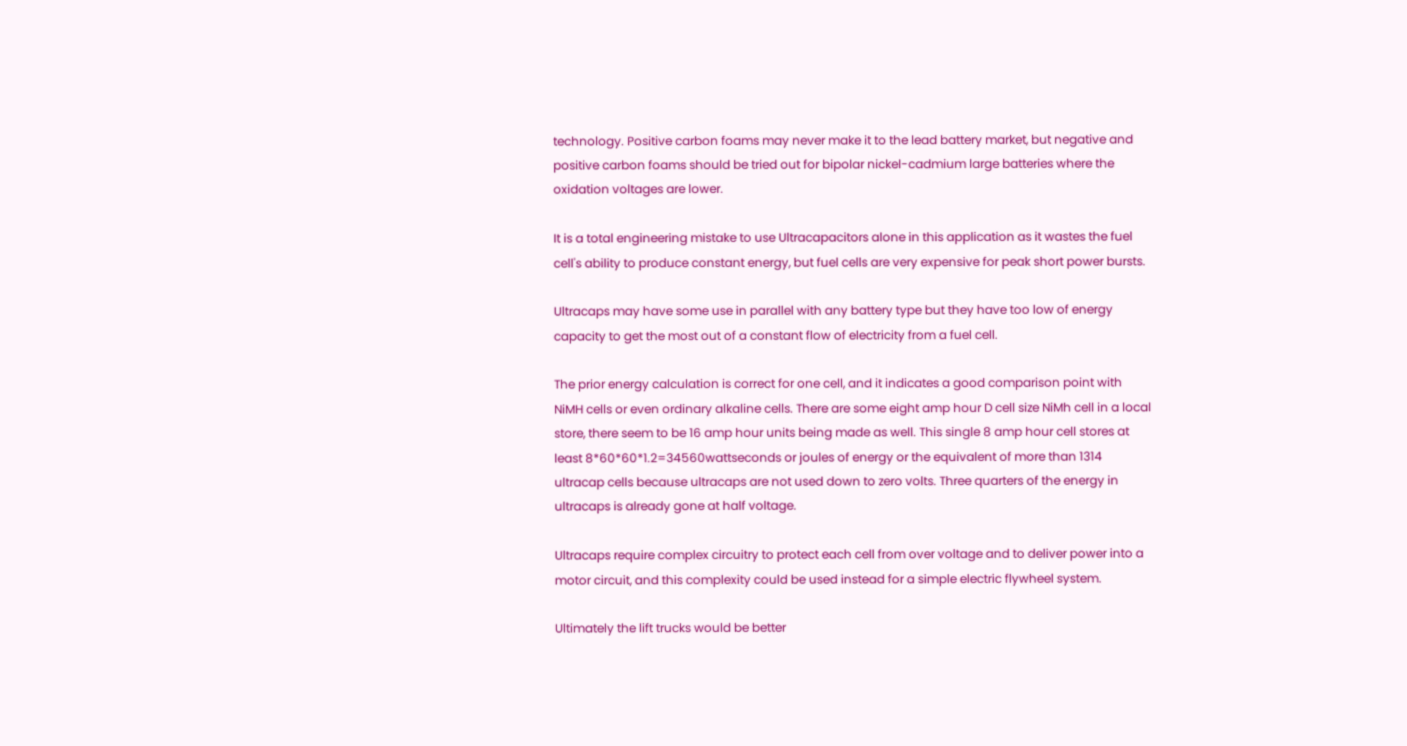technology. Positive carbon foams may never make it to the lead battery market, but negative and positive carbon foams should be tried out for bipolar nickel-cadmium large batteries where the oxidation voltages are lower.

It is a total engineering mistake to use Ultracapacitors alone in this application as it wastes the fuel cell's ability to produce constant energy, but fuel cells are very expensive for peak short power bursts.

Ultracaps may have some use in parallel with any battery type but they have too low of energy capacity to get the most out of a constant flow of electricity from a fuel cell.

The prior energy calculation is correct for one cell, and it indicates a good comparison point with NiMH cells or even ordinary alkaline cells. There are some eight amp hour D cell size NiMh cell in a local store, there seem to be 16 amp hour units being made as well. This single 8 amp hour cell stores at least 8*60*60*1.2=34560wattseconds or joules of energy or the equivalent of more than 1314 ultracap cells because ultracaps are not used down to zero volts. Three quarters of the energy in ultracaps is already gone at half voltage.

Ultracaps require complex circuitry to protect each cell from over voltage and to deliver power into a motor circuit, and this complexity could be used instead for a simple electric flywheel system.

Ultimately the lift trucks would be better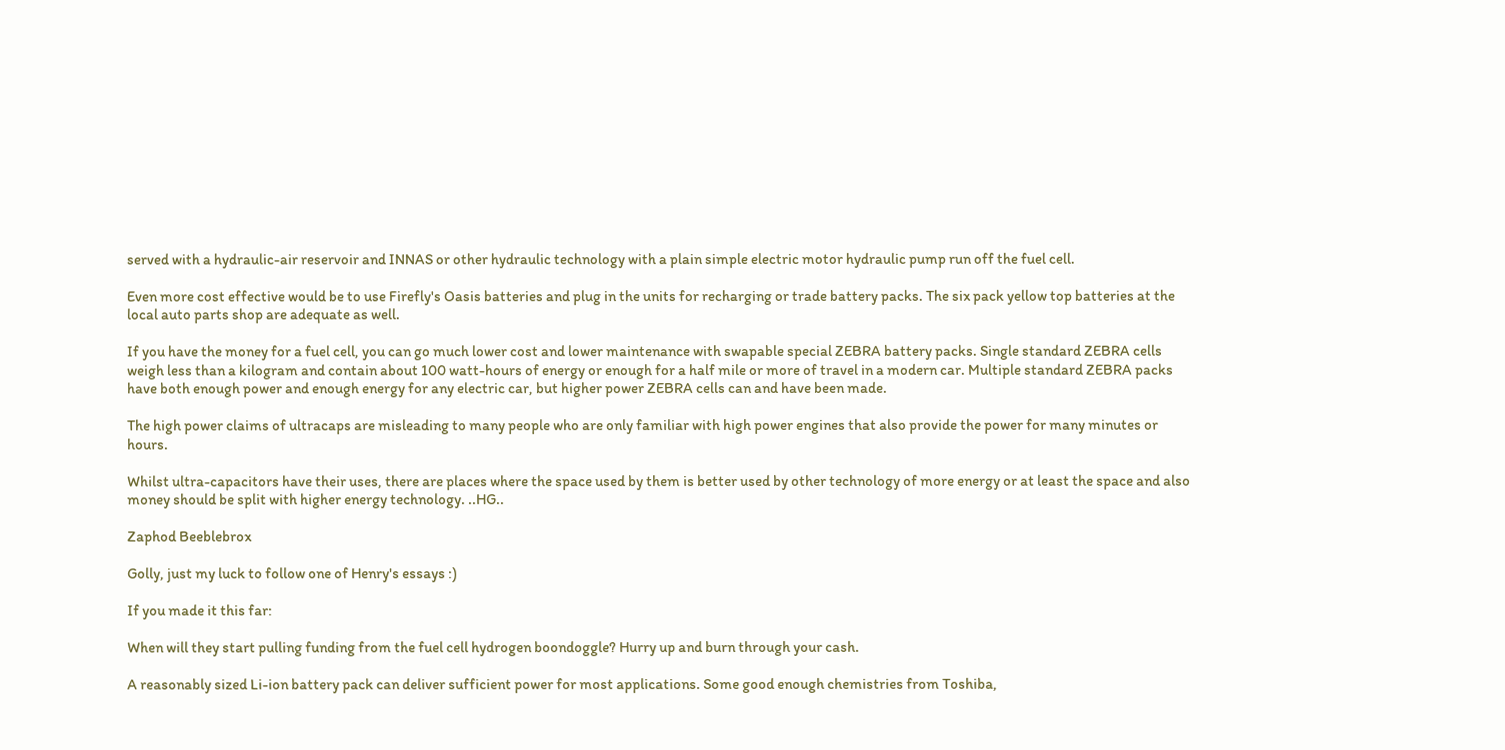served with a hydraulic-air reservoir and INNAS or other hydraulic technology with a plain simple electric motor hydraulic pump run off the fuel cell.

Even more cost effective would be to use Firefly's Oasis batteries and plug in the units for recharging or trade battery packs. The six pack yellow top batteries at the local auto parts shop are adequate as well.

If you have the money for a fuel cell, you can go much lower cost and lower maintenance with swapable special ZEBRA battery packs. Single standard ZEBRA cells weigh less than a kilogram and contain about 100 watt-hours of energy or enough for a half mile or more of travel in a modern car. Multiple standard ZEBRA packs have both enough power and enough energy for any electric car, but higher power ZEBRA cells can and have been made.

The high power claims of ultracaps are misleading to many people who are only familiar with high power engines that also provide the power for many minutes or hours.

Whilst ultra-capacitors have their uses, there are places where the space used by them is better used by other technology of more energy or at least the space and also money should be split with higher energy technology. ..HG..

Zaphod Beeblebrox

Golly, just my luck to follow one of Henry's essays :)

If you made it this far:

When will they start pulling funding from the fuel cell hydrogen boondoggle? Hurry up and burn through your cash.

A reasonably sized Li-ion battery pack can deliver sufficient power for most applications. Some good enough chemistries from Toshiba,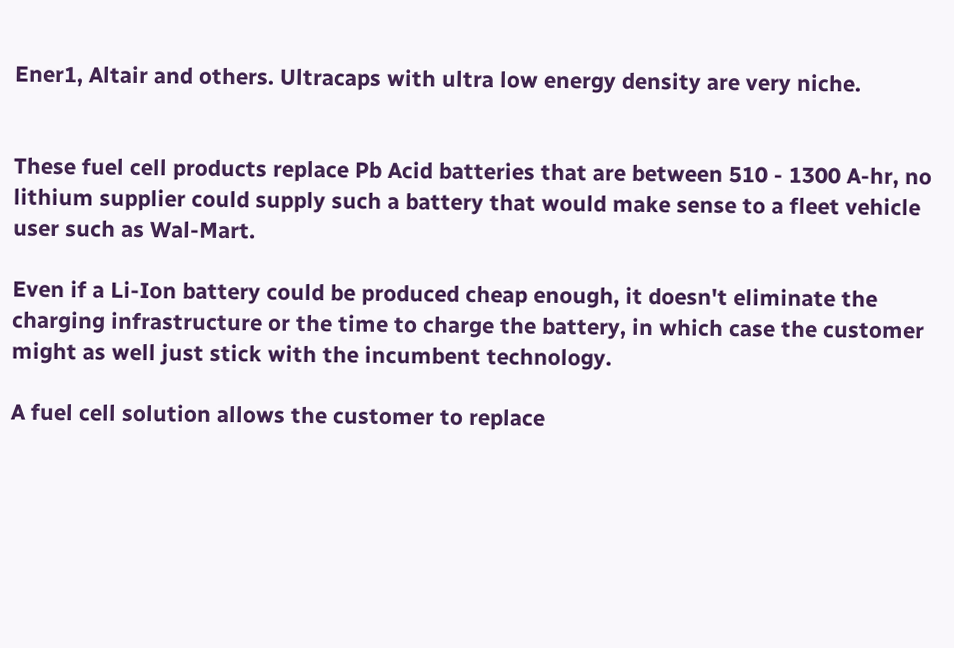Ener1, Altair and others. Ultracaps with ultra low energy density are very niche.


These fuel cell products replace Pb Acid batteries that are between 510 - 1300 A-hr, no lithium supplier could supply such a battery that would make sense to a fleet vehicle user such as Wal-Mart.

Even if a Li-Ion battery could be produced cheap enough, it doesn't eliminate the charging infrastructure or the time to charge the battery, in which case the customer might as well just stick with the incumbent technology.

A fuel cell solution allows the customer to replace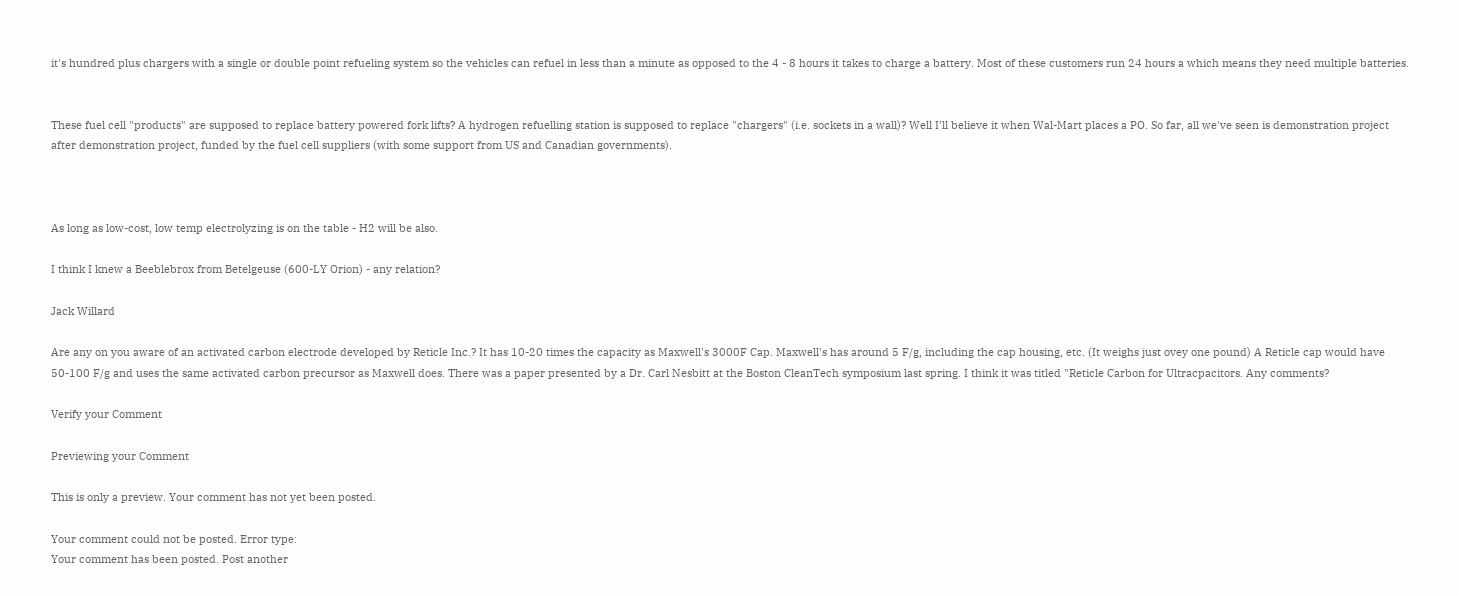it's hundred plus chargers with a single or double point refueling system so the vehicles can refuel in less than a minute as opposed to the 4 - 8 hours it takes to charge a battery. Most of these customers run 24 hours a which means they need multiple batteries.


These fuel cell "products" are supposed to replace battery powered fork lifts? A hydrogen refuelling station is supposed to replace "chargers" (i.e. sockets in a wall)? Well I'll believe it when Wal-Mart places a PO. So far, all we've seen is demonstration project after demonstration project, funded by the fuel cell suppliers (with some support from US and Canadian governments).



As long as low-cost, low temp electrolyzing is on the table - H2 will be also.

I think I knew a Beeblebrox from Betelgeuse (600-LY Orion) - any relation?

Jack Willard

Are any on you aware of an activated carbon electrode developed by Reticle Inc.? It has 10-20 times the capacity as Maxwell's 3000F Cap. Maxwell's has around 5 F/g, including the cap housing, etc. (It weighs just ovey one pound) A Reticle cap would have 50-100 F/g and uses the same activated carbon precursor as Maxwell does. There was a paper presented by a Dr. Carl Nesbitt at the Boston CleanTech symposium last spring. I think it was titled "Reticle Carbon for Ultracpacitors. Any comments?

Verify your Comment

Previewing your Comment

This is only a preview. Your comment has not yet been posted.

Your comment could not be posted. Error type:
Your comment has been posted. Post another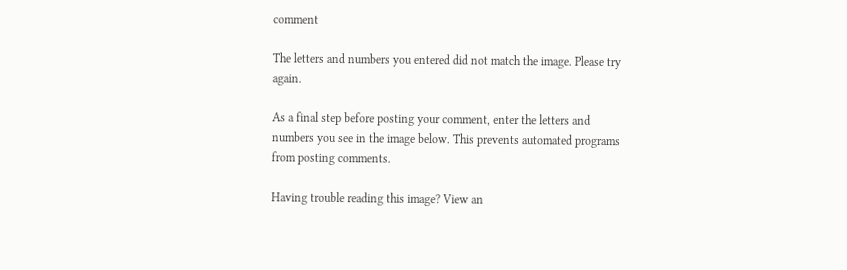comment

The letters and numbers you entered did not match the image. Please try again.

As a final step before posting your comment, enter the letters and numbers you see in the image below. This prevents automated programs from posting comments.

Having trouble reading this image? View an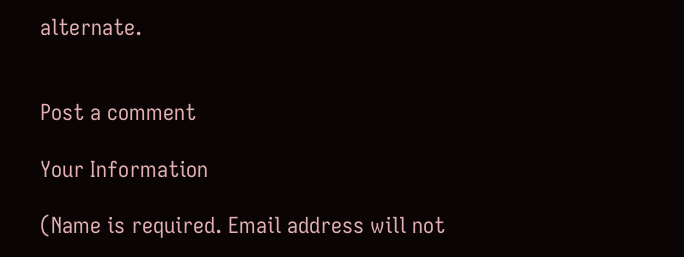alternate.


Post a comment

Your Information

(Name is required. Email address will not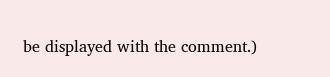be displayed with the comment.)